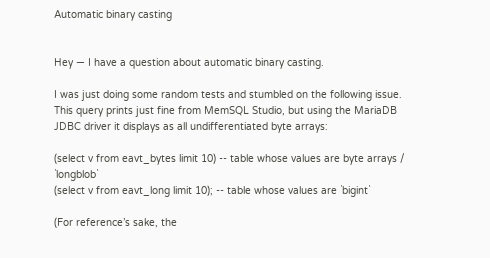Automatic binary casting


Hey — I have a question about automatic binary casting.

I was just doing some random tests and stumbled on the following issue. This query prints just fine from MemSQL Studio, but using the MariaDB JDBC driver it displays as all undifferentiated byte arrays:

(select v from eavt_bytes limit 10) -- table whose values are byte arrays / `longblob`
(select v from eavt_long limit 10); -- table whose values are `bigint`

(For reference’s sake, the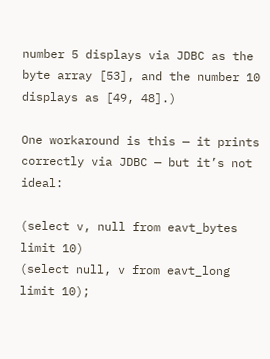number 5 displays via JDBC as the byte array [53], and the number 10 displays as [49, 48].)

One workaround is this — it prints correctly via JDBC — but it’s not ideal:

(select v, null from eavt_bytes limit 10)
(select null, v from eavt_long limit 10);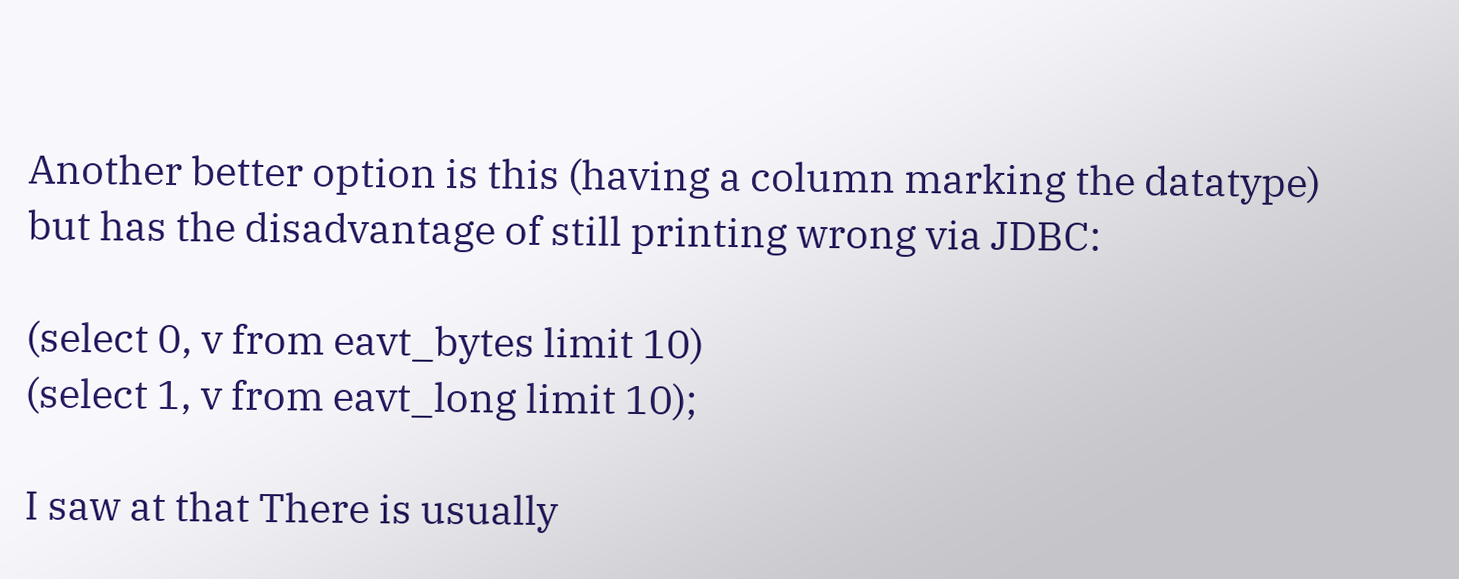Another better option is this (having a column marking the datatype) but has the disadvantage of still printing wrong via JDBC:

(select 0, v from eavt_bytes limit 10)
(select 1, v from eavt_long limit 10);

I saw at that There is usually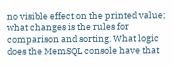no visible effect on the printed value; what changes is the rules for comparison and sorting. What logic does the MemSQL console have that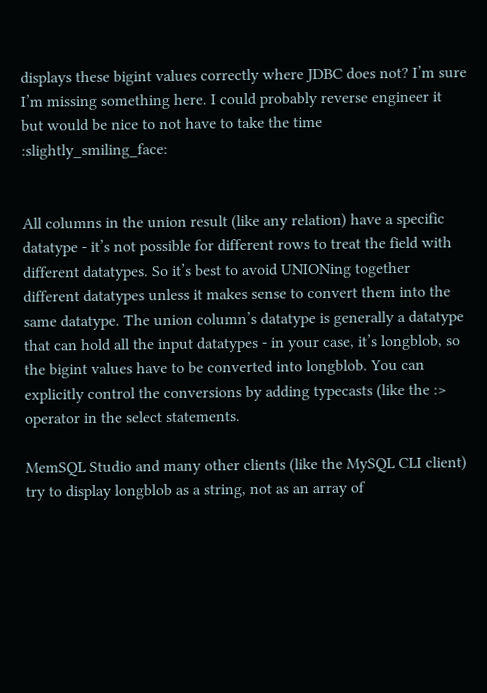displays these bigint values correctly where JDBC does not? I’m sure I’m missing something here. I could probably reverse engineer it but would be nice to not have to take the time :slightly_smiling_face:


All columns in the union result (like any relation) have a specific datatype - it’s not possible for different rows to treat the field with different datatypes. So it’s best to avoid UNIONing together different datatypes unless it makes sense to convert them into the same datatype. The union column’s datatype is generally a datatype that can hold all the input datatypes - in your case, it’s longblob, so the bigint values have to be converted into longblob. You can explicitly control the conversions by adding typecasts (like the :> operator in the select statements.

MemSQL Studio and many other clients (like the MySQL CLI client) try to display longblob as a string, not as an array of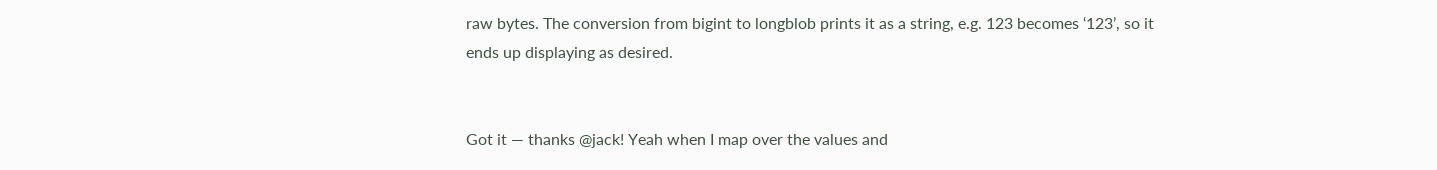raw bytes. The conversion from bigint to longblob prints it as a string, e.g. 123 becomes ‘123’, so it ends up displaying as desired.


Got it — thanks @jack! Yeah when I map over the values and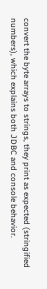convert the byte arrays to strings, they print as expected (stringified numbers), which explains both JDBC and console behavior.